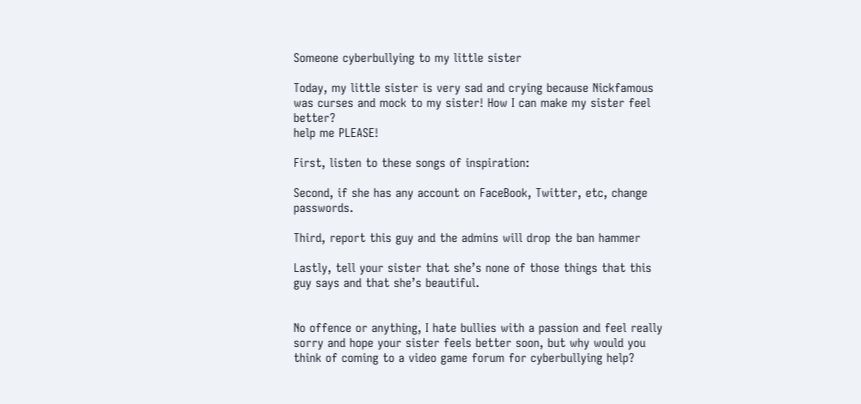Someone cyberbullying to my little sister

Today, my little sister is very sad and crying because Nickfamous was curses and mock to my sister! How I can make my sister feel better?
help me PLEASE!

First, listen to these songs of inspiration:

Second, if she has any account on FaceBook, Twitter, etc, change passwords.

Third, report this guy and the admins will drop the ban hammer

Lastly, tell your sister that she’s none of those things that this guy says and that she’s beautiful.


No offence or anything, I hate bullies with a passion and feel really sorry and hope your sister feels better soon, but why would you think of coming to a video game forum for cyberbullying help?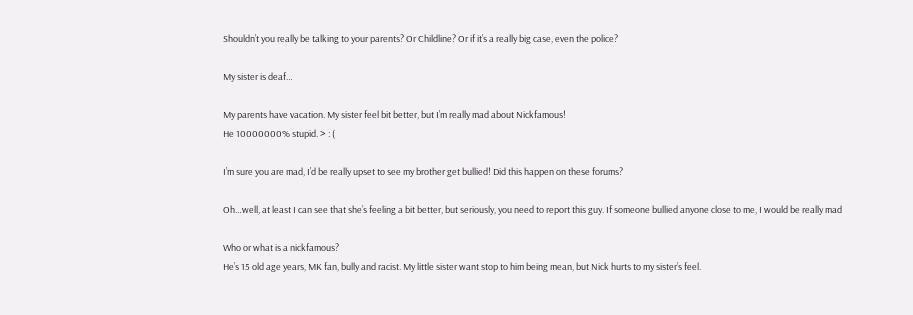Shouldn’t you really be talking to your parents? Or Childline? Or if it’s a really big case, even the police?

My sister is deaf…

My parents have vacation. My sister feel bit better, but I’m really mad about Nickfamous!
He 10000000% stupid. > : (

I’m sure you are mad, I’d be really upset to see my brother get bullied! Did this happen on these forums?

Oh…well, at least I can see that she’s feeling a bit better, but seriously, you need to report this guy. If someone bullied anyone close to me, I would be really mad

Who or what is a nickfamous?
He’s 15 old age years, MK fan, bully and racist. My little sister want stop to him being mean, but Nick hurts to my sister’s feel.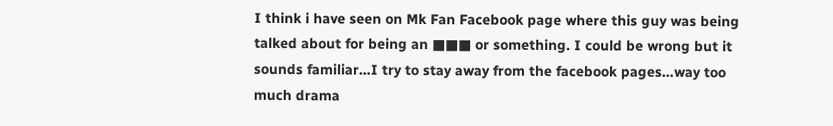I think i have seen on Mk Fan Facebook page where this guy was being talked about for being an ■■■ or something. I could be wrong but it sounds familiar…I try to stay away from the facebook pages…way too much drama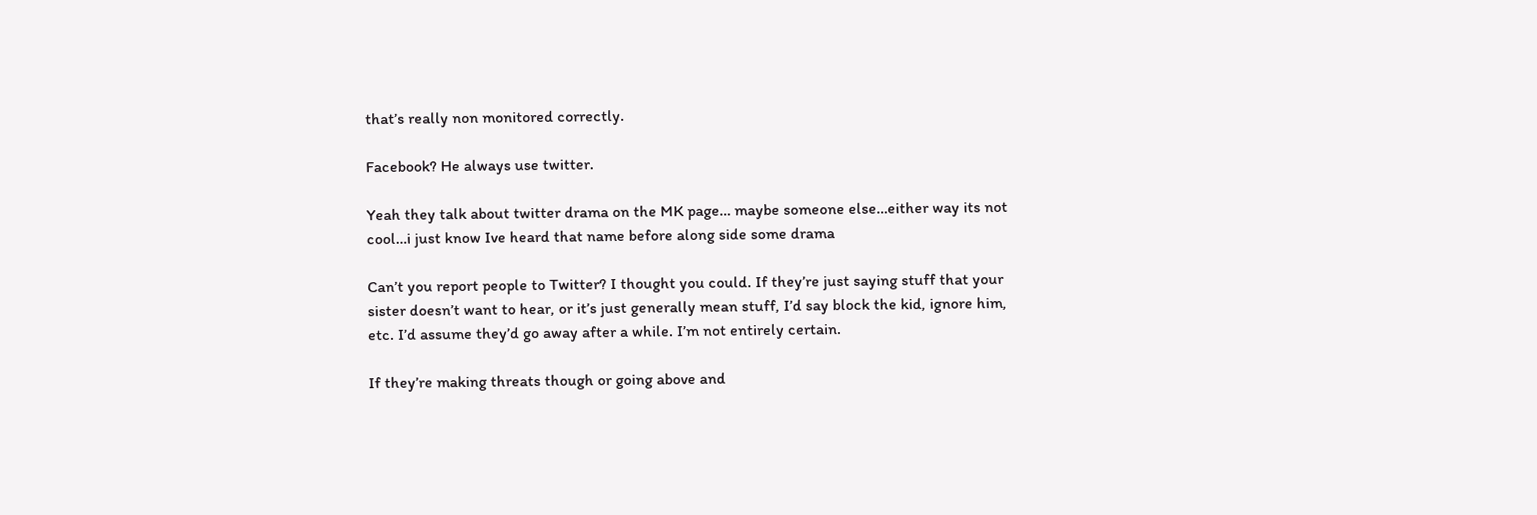that’s really non monitored correctly.

Facebook? He always use twitter.

Yeah they talk about twitter drama on the MK page… maybe someone else…either way its not cool…i just know Ive heard that name before along side some drama

Can’t you report people to Twitter? I thought you could. If they’re just saying stuff that your sister doesn’t want to hear, or it’s just generally mean stuff, I’d say block the kid, ignore him, etc. I’d assume they’d go away after a while. I’m not entirely certain.

If they’re making threats though or going above and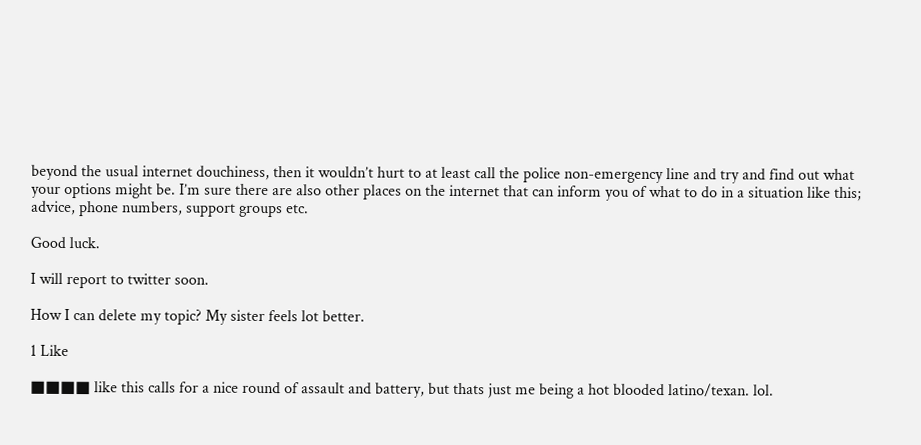beyond the usual internet douchiness, then it wouldn’t hurt to at least call the police non-emergency line and try and find out what your options might be. I’m sure there are also other places on the internet that can inform you of what to do in a situation like this; advice, phone numbers, support groups etc.

Good luck.

I will report to twitter soon.

How I can delete my topic? My sister feels lot better.

1 Like

■■■■ like this calls for a nice round of assault and battery, but thats just me being a hot blooded latino/texan. lol.